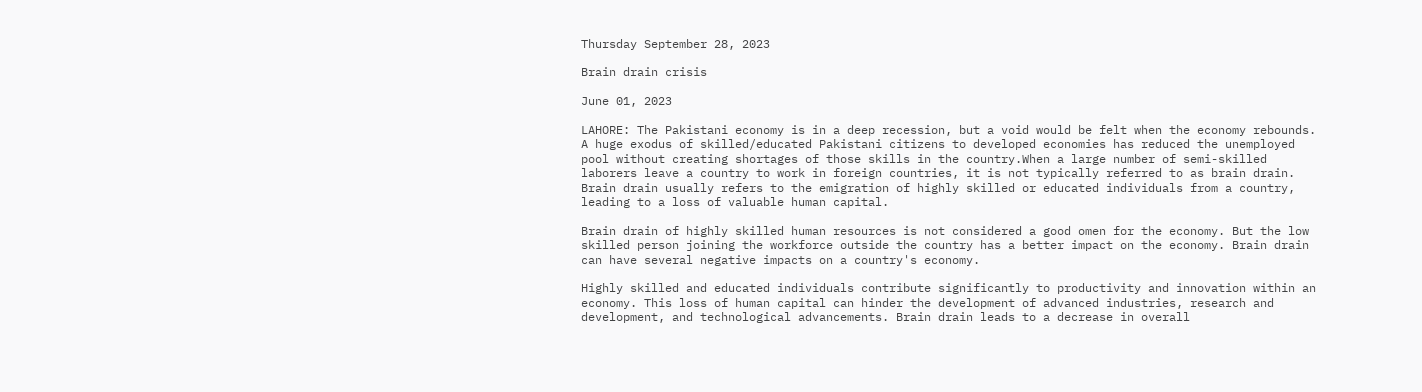Thursday September 28, 2023

Brain drain crisis

June 01, 2023

LAHORE: The Pakistani economy is in a deep recession, but a void would be felt when the economy rebounds. A huge exodus of skilled/educated Pakistani citizens to developed economies has reduced the unemployed pool without creating shortages of those skills in the country.When a large number of semi-skilled laborers leave a country to work in foreign countries, it is not typically referred to as brain drain. Brain drain usually refers to the emigration of highly skilled or educated individuals from a country, leading to a loss of valuable human capital.

Brain drain of highly skilled human resources is not considered a good omen for the economy. But the low skilled person joining the workforce outside the country has a better impact on the economy. Brain drain can have several negative impacts on a country's economy.

Highly skilled and educated individuals contribute significantly to productivity and innovation within an economy. This loss of human capital can hinder the development of advanced industries, research and development, and technological advancements. Brain drain leads to a decrease in overall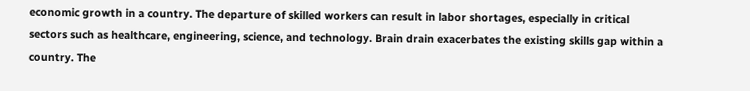economic growth in a country. The departure of skilled workers can result in labor shortages, especially in critical sectors such as healthcare, engineering, science, and technology. Brain drain exacerbates the existing skills gap within a country. The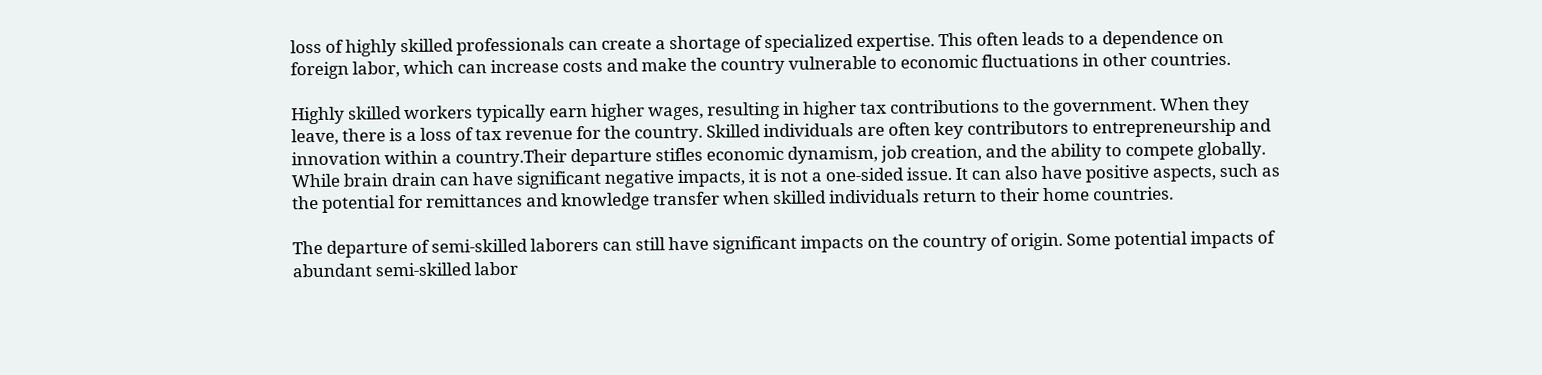loss of highly skilled professionals can create a shortage of specialized expertise. This often leads to a dependence on foreign labor, which can increase costs and make the country vulnerable to economic fluctuations in other countries.

Highly skilled workers typically earn higher wages, resulting in higher tax contributions to the government. When they leave, there is a loss of tax revenue for the country. Skilled individuals are often key contributors to entrepreneurship and innovation within a country.Their departure stifles economic dynamism, job creation, and the ability to compete globally. While brain drain can have significant negative impacts, it is not a one-sided issue. It can also have positive aspects, such as the potential for remittances and knowledge transfer when skilled individuals return to their home countries.

The departure of semi-skilled laborers can still have significant impacts on the country of origin. Some potential impacts of abundant semi-skilled labor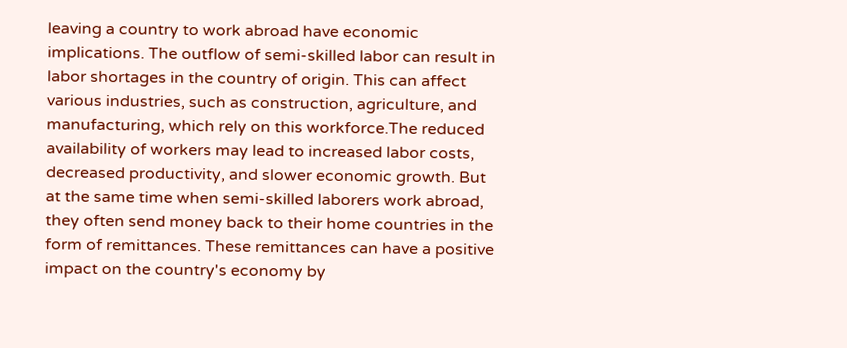leaving a country to work abroad have economic implications. The outflow of semi-skilled labor can result in labor shortages in the country of origin. This can affect various industries, such as construction, agriculture, and manufacturing, which rely on this workforce.The reduced availability of workers may lead to increased labor costs, decreased productivity, and slower economic growth. But at the same time when semi-skilled laborers work abroad, they often send money back to their home countries in the form of remittances. These remittances can have a positive impact on the country's economy by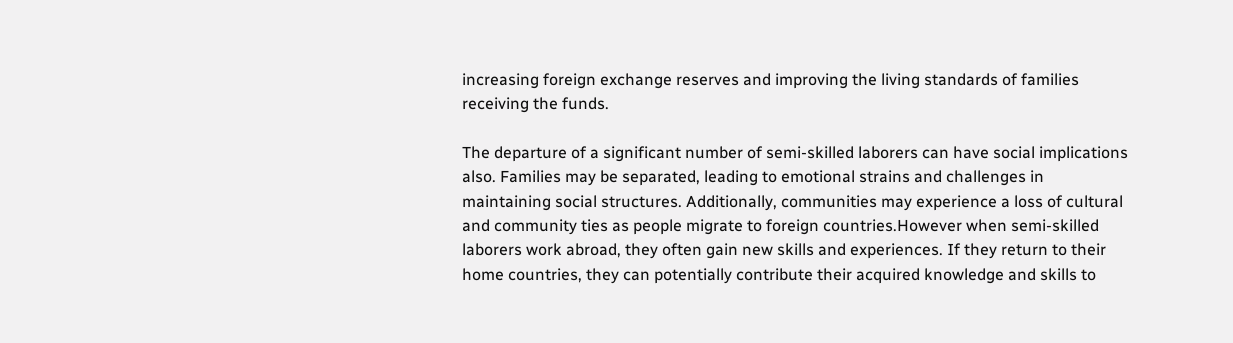increasing foreign exchange reserves and improving the living standards of families receiving the funds.

The departure of a significant number of semi-skilled laborers can have social implications also. Families may be separated, leading to emotional strains and challenges in maintaining social structures. Additionally, communities may experience a loss of cultural and community ties as people migrate to foreign countries.However when semi-skilled laborers work abroad, they often gain new skills and experiences. If they return to their home countries, they can potentially contribute their acquired knowledge and skills to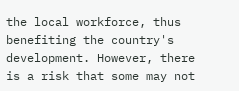the local workforce, thus benefiting the country's development. However, there is a risk that some may not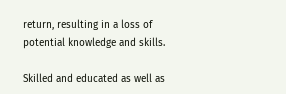return, resulting in a loss of potential knowledge and skills.

Skilled and educated as well as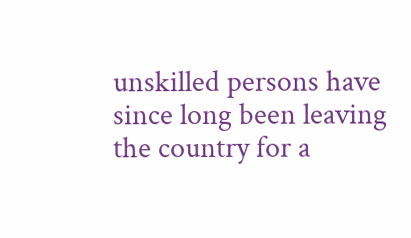unskilled persons have since long been leaving the country for a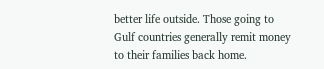better life outside. Those going to Gulf countries generally remit money to their families back home.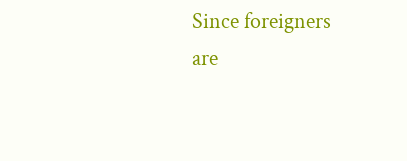Since foreigners are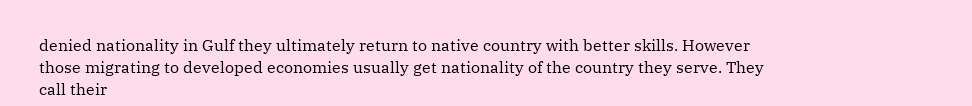denied nationality in Gulf they ultimately return to native country with better skills. However those migrating to developed economies usually get nationality of the country they serve. They call their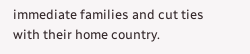immediate families and cut ties with their home country.